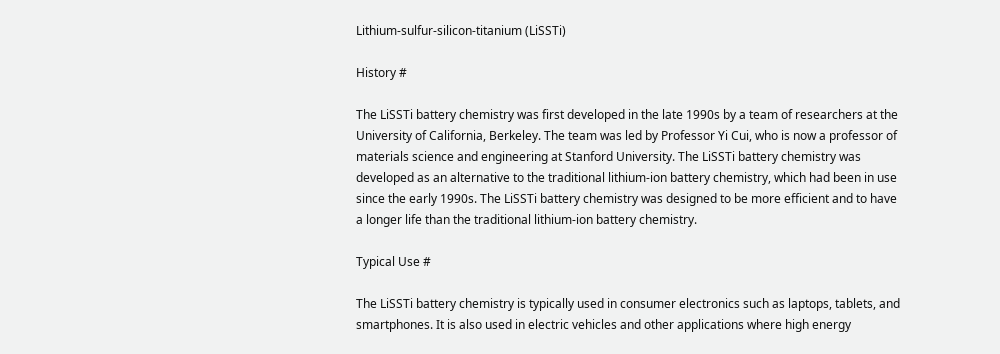Lithium-sulfur-silicon-titanium (LiSSTi)

History #

The LiSSTi battery chemistry was first developed in the late 1990s by a team of researchers at the University of California, Berkeley. The team was led by Professor Yi Cui, who is now a professor of materials science and engineering at Stanford University. The LiSSTi battery chemistry was developed as an alternative to the traditional lithium-ion battery chemistry, which had been in use since the early 1990s. The LiSSTi battery chemistry was designed to be more efficient and to have a longer life than the traditional lithium-ion battery chemistry.

Typical Use #

The LiSSTi battery chemistry is typically used in consumer electronics such as laptops, tablets, and smartphones. It is also used in electric vehicles and other applications where high energy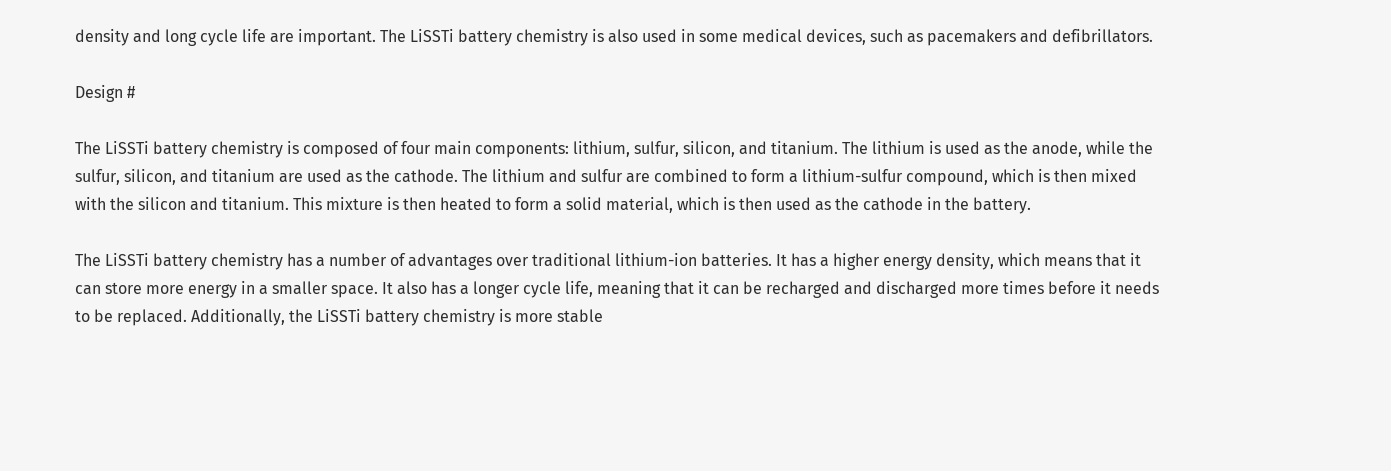density and long cycle life are important. The LiSSTi battery chemistry is also used in some medical devices, such as pacemakers and defibrillators.

Design #

The LiSSTi battery chemistry is composed of four main components: lithium, sulfur, silicon, and titanium. The lithium is used as the anode, while the sulfur, silicon, and titanium are used as the cathode. The lithium and sulfur are combined to form a lithium-sulfur compound, which is then mixed with the silicon and titanium. This mixture is then heated to form a solid material, which is then used as the cathode in the battery.

The LiSSTi battery chemistry has a number of advantages over traditional lithium-ion batteries. It has a higher energy density, which means that it can store more energy in a smaller space. It also has a longer cycle life, meaning that it can be recharged and discharged more times before it needs to be replaced. Additionally, the LiSSTi battery chemistry is more stable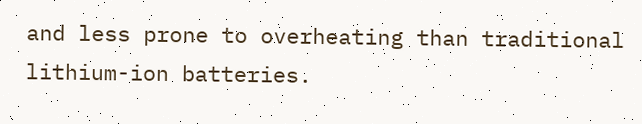and less prone to overheating than traditional lithium-ion batteries.